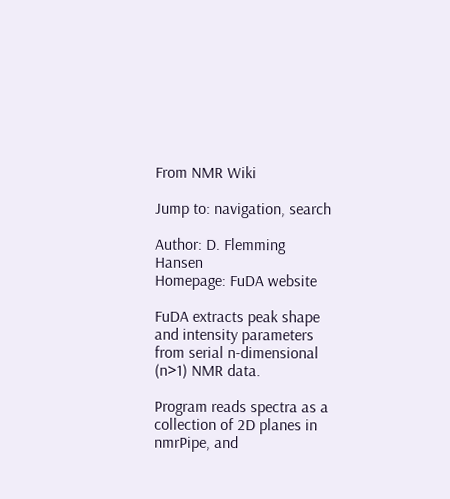From NMR Wiki

Jump to: navigation, search

Author: D. Flemming Hansen
Homepage: FuDA website

FuDA extracts peak shape and intensity parameters from serial n-dimensional (n>1) NMR data.

Program reads spectra as a collection of 2D planes in nmrPipe, and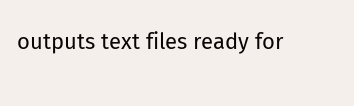outputs text files ready for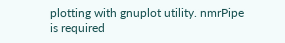plotting with gnuplot utility. nmrPipe is required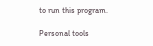to run this program.

Personal tools